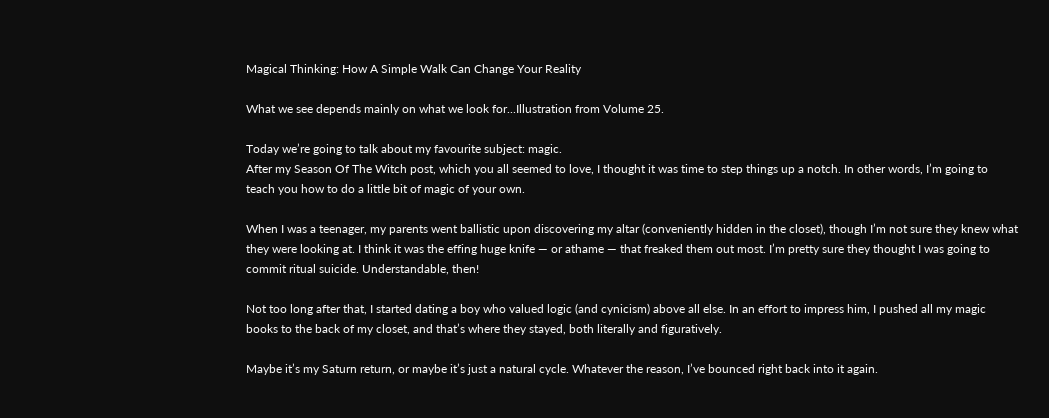Magical Thinking: How A Simple Walk Can Change Your Reality

What we see depends mainly on what we look for...Illustration from Volume 25.

Today we’re going to talk about my favourite subject: magic.
After my Season Of The Witch post, which you all seemed to love, I thought it was time to step things up a notch. In other words, I’m going to teach you how to do a little bit of magic of your own.

When I was a teenager, my parents went ballistic upon discovering my altar (conveniently hidden in the closet), though I’m not sure they knew what they were looking at. I think it was the effing huge knife — or athame — that freaked them out most. I’m pretty sure they thought I was going to commit ritual suicide. Understandable, then!

Not too long after that, I started dating a boy who valued logic (and cynicism) above all else. In an effort to impress him, I pushed all my magic books to the back of my closet, and that’s where they stayed, both literally and figuratively.

Maybe it’s my Saturn return, or maybe it’s just a natural cycle. Whatever the reason, I’ve bounced right back into it again.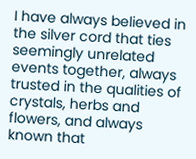I have always believed in the silver cord that ties seemingly unrelated events together, always trusted in the qualities of crystals, herbs and flowers, and always known that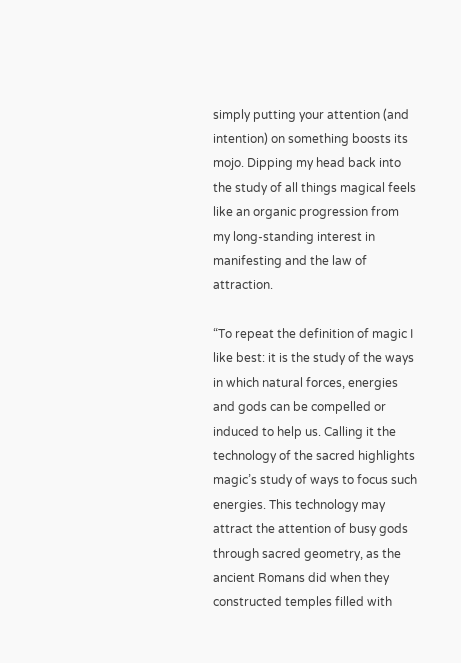simply putting your attention (and intention) on something boosts its mojo. Dipping my head back into the study of all things magical feels like an organic progression from my long-standing interest in manifesting and the law of attraction.

“To repeat the definition of magic I like best: it is the study of the ways in which natural forces, energies and gods can be compelled or induced to help us. Calling it the technology of the sacred highlights magic’s study of ways to focus such energies. This technology may attract the attention of busy gods through sacred geometry, as the ancient Romans did when they constructed temples filled with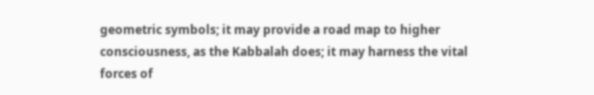geometric symbols; it may provide a road map to higher consciousness, as the Kabbalah does; it may harness the vital forces of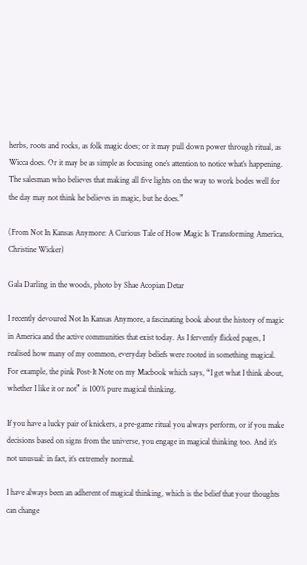herbs, roots and rocks, as folk magic does; or it may pull down power through ritual, as Wicca does. Or it may be as simple as focusing one’s attention to notice what’s happening. The salesman who believes that making all five lights on the way to work bodes well for the day may not think he believes in magic, but he does.”

(From Not In Kansas Anymore: A Curious Tale of How Magic Is Transforming America, Christine Wicker)

Gala Darling in the woods, photo by Shae Acopian Detar

I recently devoured Not In Kansas Anymore, a fascinating book about the history of magic in America and the active communities that exist today. As I fervently flicked pages, I realised how many of my common, everyday beliefs were rooted in something magical. For example, the pink Post-It Note on my Macbook which says, “I get what I think about, whether I like it or not” is 100% pure magical thinking.

If you have a lucky pair of knickers, a pre-game ritual you always perform, or if you make decisions based on signs from the universe, you engage in magical thinking too. And it’s not unusual: in fact, it’s extremely normal.

I have always been an adherent of magical thinking, which is the belief that your thoughts can change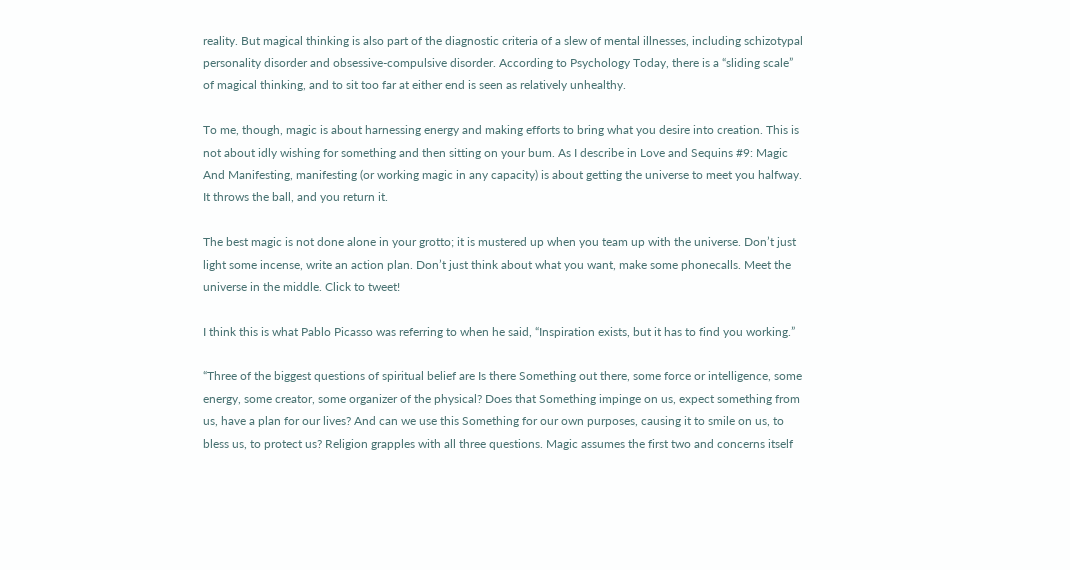reality. But magical thinking is also part of the diagnostic criteria of a slew of mental illnesses, including schizotypal personality disorder and obsessive-compulsive disorder. According to Psychology Today, there is a “sliding scale” of magical thinking, and to sit too far at either end is seen as relatively unhealthy.

To me, though, magic is about harnessing energy and making efforts to bring what you desire into creation. This is not about idly wishing for something and then sitting on your bum. As I describe in Love and Sequins #9: Magic And Manifesting, manifesting (or working magic in any capacity) is about getting the universe to meet you halfway. It throws the ball, and you return it.

The best magic is not done alone in your grotto; it is mustered up when you team up with the universe. Don’t just light some incense, write an action plan. Don’t just think about what you want, make some phonecalls. Meet the universe in the middle. Click to tweet!

I think this is what Pablo Picasso was referring to when he said, “Inspiration exists, but it has to find you working.”

“Three of the biggest questions of spiritual belief are Is there Something out there, some force or intelligence, some energy, some creator, some organizer of the physical? Does that Something impinge on us, expect something from us, have a plan for our lives? And can we use this Something for our own purposes, causing it to smile on us, to bless us, to protect us? Religion grapples with all three questions. Magic assumes the first two and concerns itself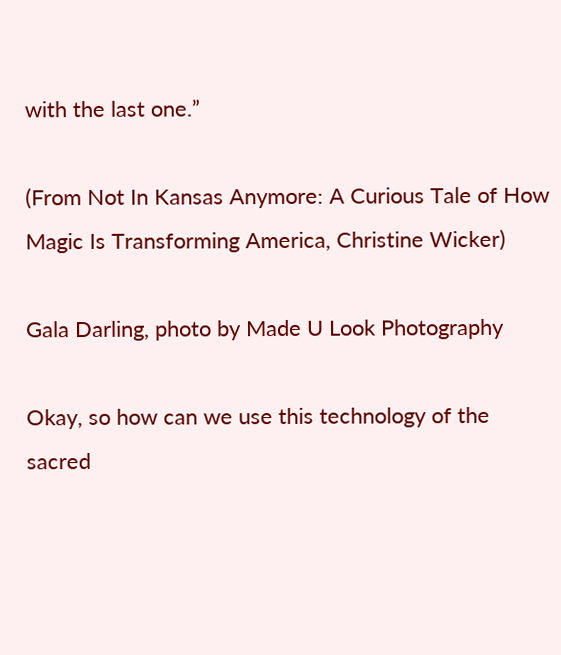with the last one.”

(From Not In Kansas Anymore: A Curious Tale of How Magic Is Transforming America, Christine Wicker)

Gala Darling, photo by Made U Look Photography

Okay, so how can we use this technology of the sacred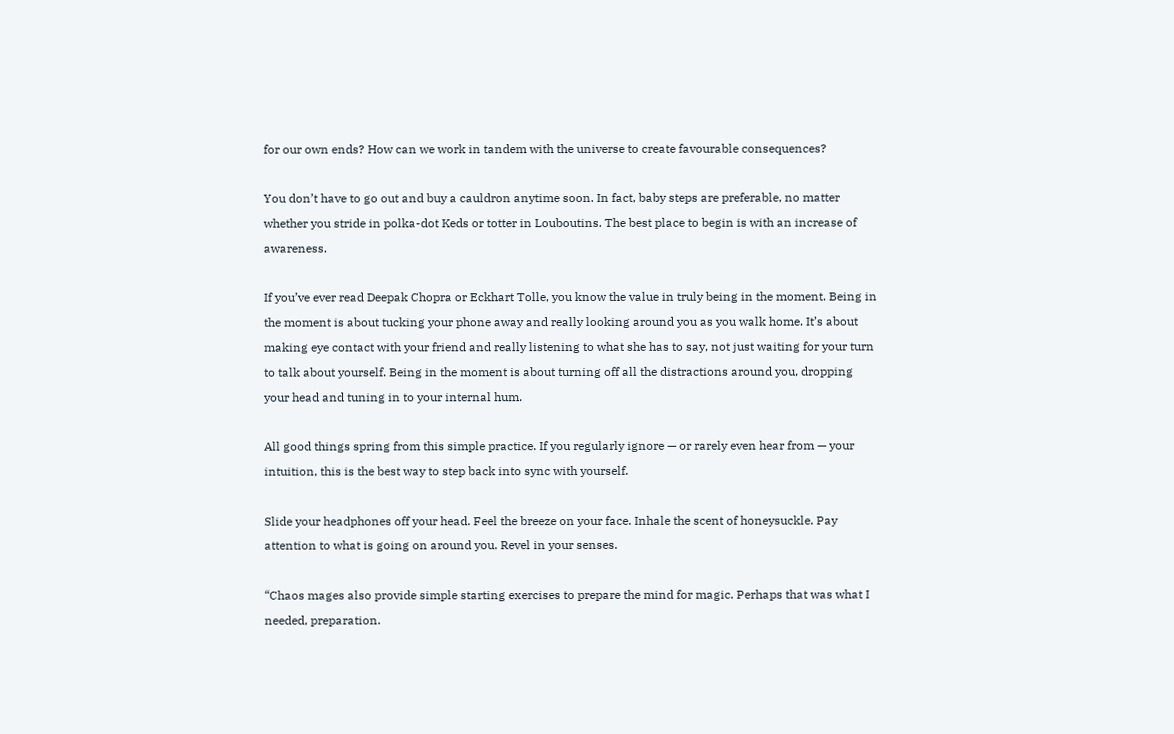for our own ends? How can we work in tandem with the universe to create favourable consequences?

You don’t have to go out and buy a cauldron anytime soon. In fact, baby steps are preferable, no matter whether you stride in polka-dot Keds or totter in Louboutins. The best place to begin is with an increase of awareness.

If you’ve ever read Deepak Chopra or Eckhart Tolle, you know the value in truly being in the moment. Being in the moment is about tucking your phone away and really looking around you as you walk home. It’s about making eye contact with your friend and really listening to what she has to say, not just waiting for your turn to talk about yourself. Being in the moment is about turning off all the distractions around you, dropping your head and tuning in to your internal hum.

All good things spring from this simple practice. If you regularly ignore — or rarely even hear from — your intuition, this is the best way to step back into sync with yourself.

Slide your headphones off your head. Feel the breeze on your face. Inhale the scent of honeysuckle. Pay attention to what is going on around you. Revel in your senses.

“Chaos mages also provide simple starting exercises to prepare the mind for magic. Perhaps that was what I needed, preparation.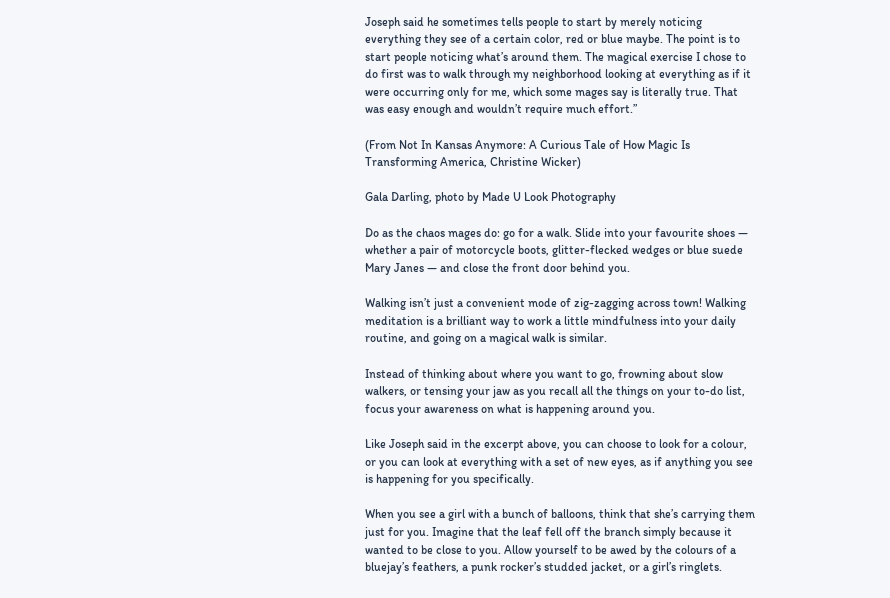Joseph said he sometimes tells people to start by merely noticing everything they see of a certain color, red or blue maybe. The point is to start people noticing what’s around them. The magical exercise I chose to do first was to walk through my neighborhood looking at everything as if it were occurring only for me, which some mages say is literally true. That was easy enough and wouldn’t require much effort.”

(From Not In Kansas Anymore: A Curious Tale of How Magic Is Transforming America, Christine Wicker)

Gala Darling, photo by Made U Look Photography

Do as the chaos mages do: go for a walk. Slide into your favourite shoes — whether a pair of motorcycle boots, glitter-flecked wedges or blue suede Mary Janes — and close the front door behind you.

Walking isn’t just a convenient mode of zig-zagging across town! Walking meditation is a brilliant way to work a little mindfulness into your daily routine, and going on a magical walk is similar.

Instead of thinking about where you want to go, frowning about slow walkers, or tensing your jaw as you recall all the things on your to-do list, focus your awareness on what is happening around you.

Like Joseph said in the excerpt above, you can choose to look for a colour, or you can look at everything with a set of new eyes, as if anything you see is happening for you specifically.

When you see a girl with a bunch of balloons, think that she’s carrying them just for you. Imagine that the leaf fell off the branch simply because it wanted to be close to you. Allow yourself to be awed by the colours of a bluejay’s feathers, a punk rocker’s studded jacket, or a girl’s ringlets.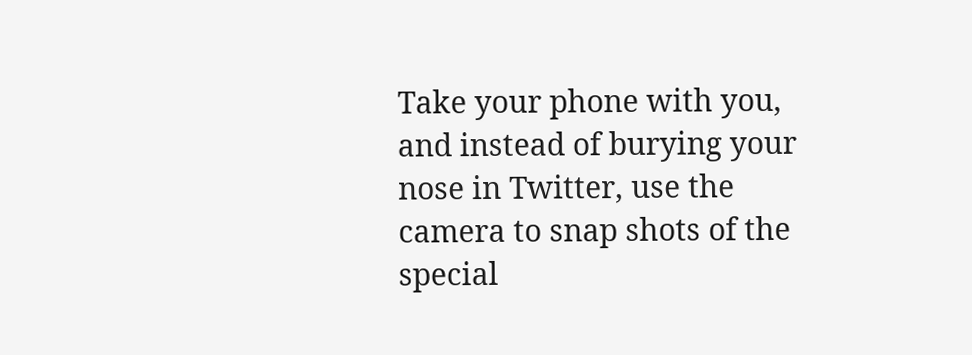Take your phone with you, and instead of burying your nose in Twitter, use the camera to snap shots of the special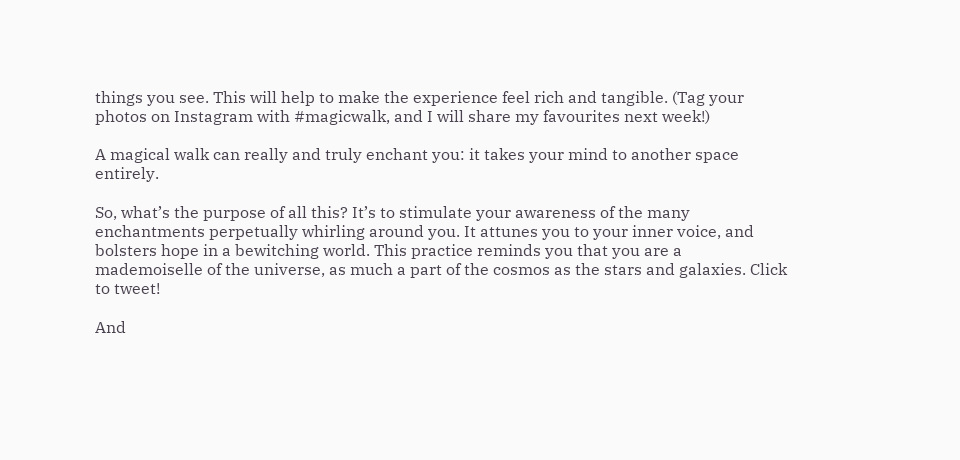things you see. This will help to make the experience feel rich and tangible. (Tag your photos on Instagram with #magicwalk, and I will share my favourites next week!)

A magical walk can really and truly enchant you: it takes your mind to another space entirely.

So, what’s the purpose of all this? It’s to stimulate your awareness of the many enchantments perpetually whirling around you. It attunes you to your inner voice, and bolsters hope in a bewitching world. This practice reminds you that you are a mademoiselle of the universe, as much a part of the cosmos as the stars and galaxies. Click to tweet!

And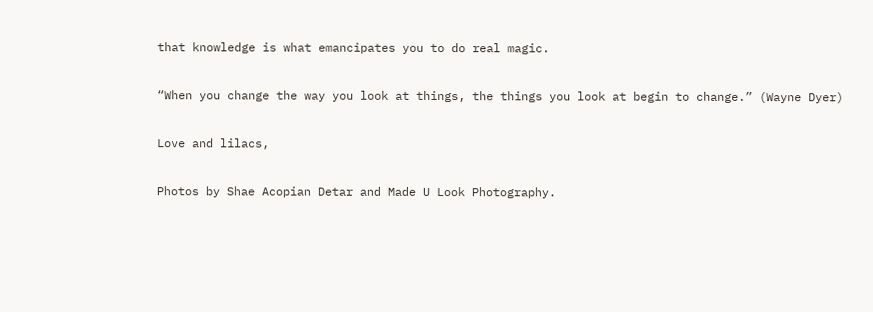that knowledge is what emancipates you to do real magic.

“When you change the way you look at things, the things you look at begin to change.” (Wayne Dyer)

Love and lilacs,

Photos by Shae Acopian Detar and Made U Look Photography.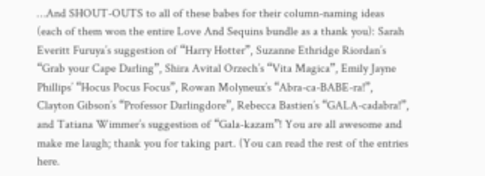…And SHOUT-OUTS to all of these babes for their column-naming ideas (each of them won the entire Love And Sequins bundle as a thank you): Sarah Everitt Furuya’s suggestion of “Harry Hotter”, Suzanne Ethridge Riordan’s “Grab your Cape Darling”, Shira Avital Orzech’s “Vita Magica”, Emily Jayne Phillips’ “Hocus Pocus Focus”, Rowan Molyneux’s “Abra-ca-BABE-ra!”, Clayton Gibson’s “Professor Darlingdore”, Rebecca Bastien’s “GALA-cadabra!”, and Tatiana Wimmer’s suggestion of “Gala-kazam”! You are all awesome and make me laugh; thank you for taking part. (You can read the rest of the entries here.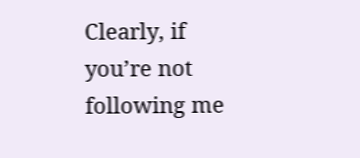Clearly, if you’re not following me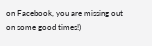on Facebook, you are missing out on some good times!)